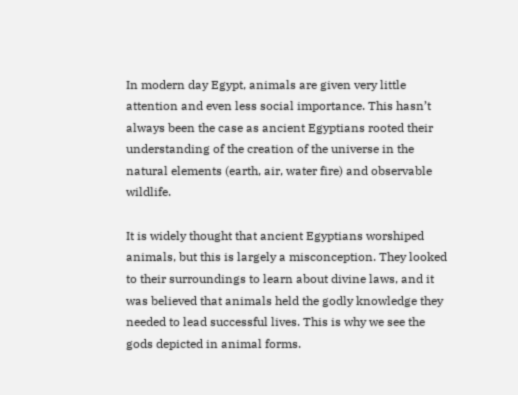In modern day Egypt, animals are given very little attention and even less social importance. This hasn’t always been the case as ancient Egyptians rooted their understanding of the creation of the universe in the natural elements (earth, air, water fire) and observable wildlife.

It is widely thought that ancient Egyptians worshiped animals, but this is largely a misconception. They looked to their surroundings to learn about divine laws, and it was believed that animals held the godly knowledge they needed to lead successful lives. This is why we see the gods depicted in animal forms.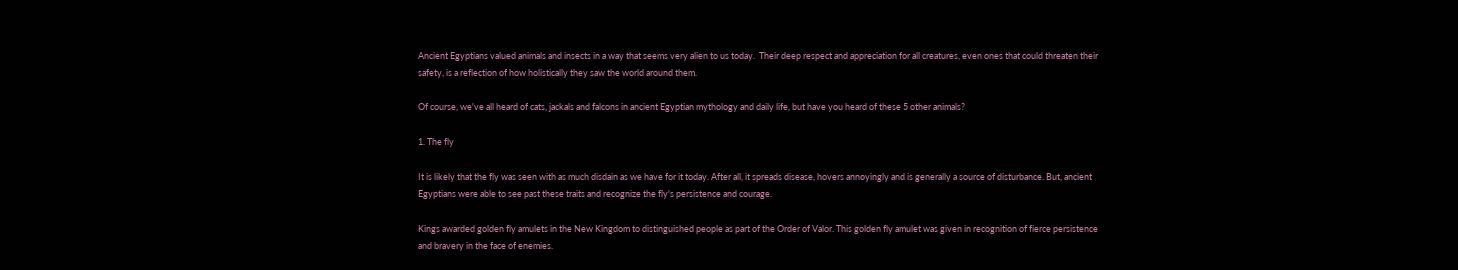Ancient Egyptians valued animals and insects in a way that seems very alien to us today.  Their deep respect and appreciation for all creatures, even ones that could threaten their safety, is a reflection of how holistically they saw the world around them.

Of course, we've all heard of cats, jackals and falcons in ancient Egyptian mythology and daily life, but have you heard of these 5 other animals?

1. The fly

It is likely that the fly was seen with as much disdain as we have for it today. After all, it spreads disease, hovers annoyingly and is generally a source of disturbance. But, ancient Egyptians were able to see past these traits and recognize the fly's persistence and courage.

Kings awarded golden fly amulets in the New Kingdom to distinguished people as part of the Order of Valor. This golden fly amulet was given in recognition of fierce persistence and bravery in the face of enemies.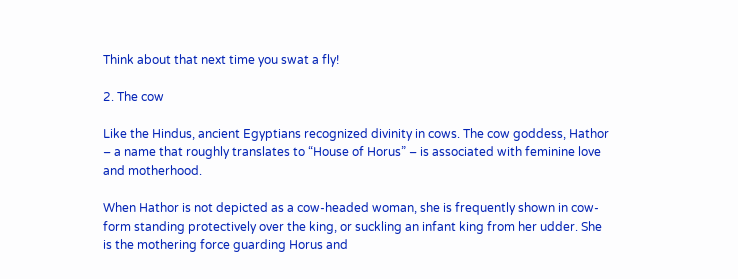Think about that next time you swat a fly!

2. The cow

Like the Hindus, ancient Egyptians recognized divinity in cows. The cow goddess, Hathor – a name that roughly translates to “House of Horus” – is associated with feminine love and motherhood.

When Hathor is not depicted as a cow-headed woman, she is frequently shown in cow-form standing protectively over the king, or suckling an infant king from her udder. She is the mothering force guarding Horus and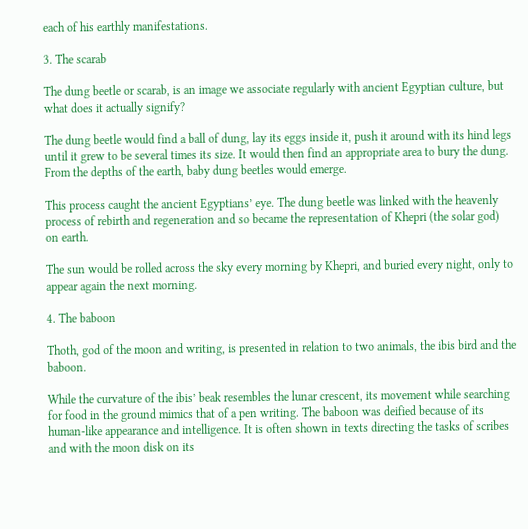each of his earthly manifestations.

3. The scarab

The dung beetle or scarab, is an image we associate regularly with ancient Egyptian culture, but what does it actually signify?

The dung beetle would find a ball of dung, lay its eggs inside it, push it around with its hind legs until it grew to be several times its size. It would then find an appropriate area to bury the dung. From the depths of the earth, baby dung beetles would emerge.

This process caught the ancient Egyptians’ eye. The dung beetle was linked with the heavenly process of rebirth and regeneration and so became the representation of Khepri (the solar god) on earth.

The sun would be rolled across the sky every morning by Khepri, and buried every night, only to appear again the next morning.

4. The baboon

Thoth, god of the moon and writing, is presented in relation to two animals, the ibis bird and the baboon.

While the curvature of the ibis’ beak resembles the lunar crescent, its movement while searching for food in the ground mimics that of a pen writing. The baboon was deified because of its human-like appearance and intelligence. It is often shown in texts directing the tasks of scribes and with the moon disk on its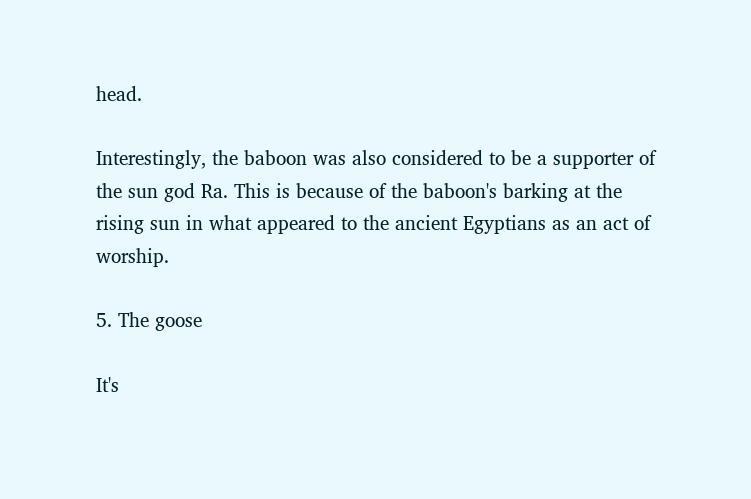head.

Interestingly, the baboon was also considered to be a supporter of the sun god Ra. This is because of the baboon's barking at the rising sun in what appeared to the ancient Egyptians as an act of worship.

5. The goose

It's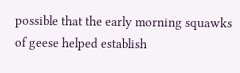possible that the early morning squawks of geese helped establish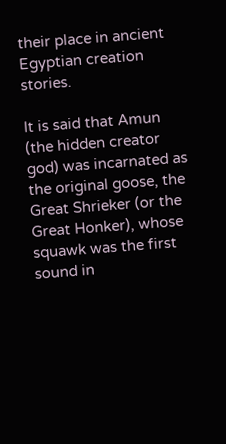their place in ancient Egyptian creation stories.

It is said that Amun (the hidden creator god) was incarnated as the original goose, the Great Shrieker (or the Great Honker), whose squawk was the first sound in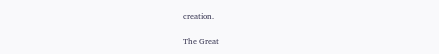creation.

The Great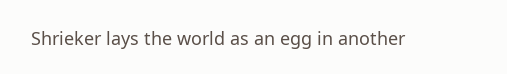Shrieker lays the world as an egg in another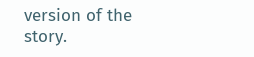version of the story.